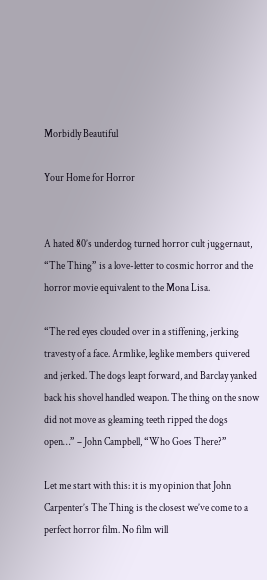Morbidly Beautiful

Your Home for Horror


A hated 80’s underdog turned horror cult juggernaut, “The Thing” is a love-letter to cosmic horror and the horror movie equivalent to the Mona Lisa.

“The red eyes clouded over in a stiffening, jerking travesty of a face. Armlike, leglike members quivered and jerked. The dogs leapt forward, and Barclay yanked back his shovel handled weapon. The thing on the snow did not move as gleaming teeth ripped the dogs open…” – John Campbell, “Who Goes There?”

Let me start with this: it is my opinion that John Carpenter’s The Thing is the closest we’ve come to a perfect horror film. No film will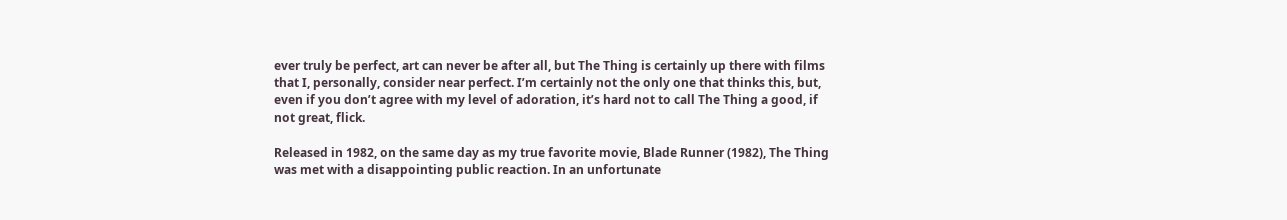ever truly be perfect, art can never be after all, but The Thing is certainly up there with films that I, personally, consider near perfect. I’m certainly not the only one that thinks this, but, even if you don’t agree with my level of adoration, it’s hard not to call The Thing a good, if not great, flick.

Released in 1982, on the same day as my true favorite movie, Blade Runner (1982), The Thing was met with a disappointing public reaction. In an unfortunate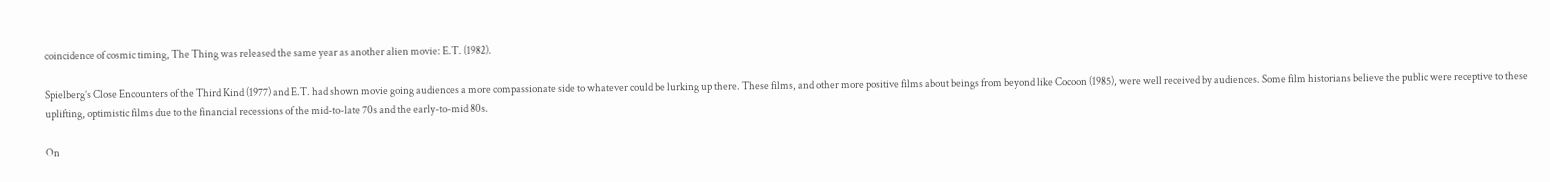coincidence of cosmic timing, The Thing was released the same year as another alien movie: E.T. (1982).

Spielberg’s Close Encounters of the Third Kind (1977) and E.T. had shown movie going audiences a more compassionate side to whatever could be lurking up there. These films, and other more positive films about beings from beyond like Cocoon (1985), were well received by audiences. Some film historians believe the public were receptive to these uplifting, optimistic films due to the financial recessions of the mid-to-late 70s and the early-to-mid 80s.

On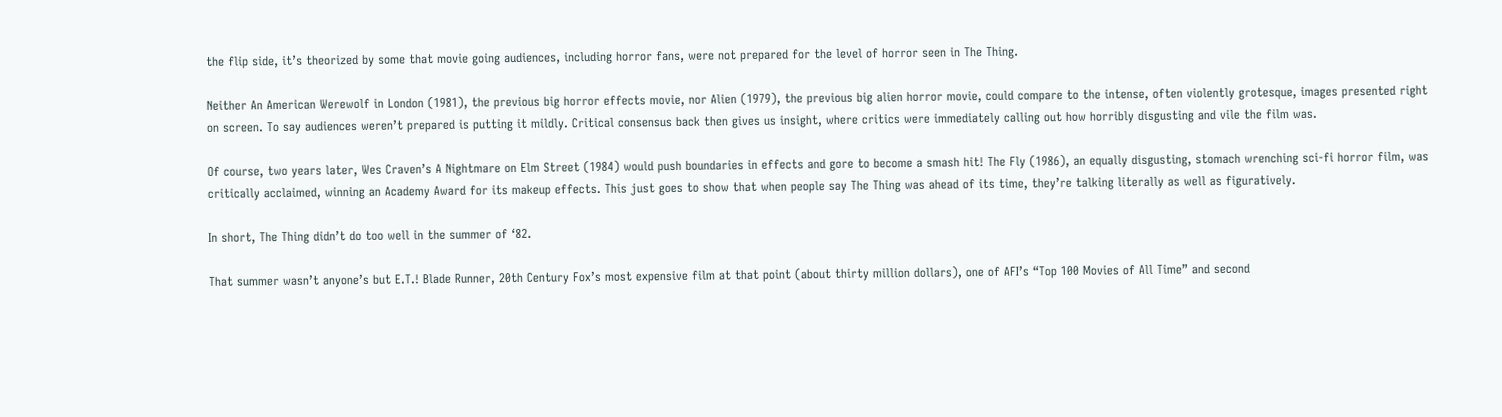the flip side, it’s theorized by some that movie going audiences, including horror fans, were not prepared for the level of horror seen in The Thing.

Neither An American Werewolf in London (1981), the previous big horror effects movie, nor Alien (1979), the previous big alien horror movie, could compare to the intense, often violently grotesque, images presented right on screen. To say audiences weren’t prepared is putting it mildly. Critical consensus back then gives us insight, where critics were immediately calling out how horribly disgusting and vile the film was.

Of course, two years later, Wes Craven’s A Nightmare on Elm Street (1984) would push boundaries in effects and gore to become a smash hit! The Fly (1986), an equally disgusting, stomach wrenching sci-fi horror film, was critically acclaimed, winning an Academy Award for its makeup effects. This just goes to show that when people say The Thing was ahead of its time, they’re talking literally as well as figuratively.

In short, The Thing didn’t do too well in the summer of ‘82.

That summer wasn’t anyone’s but E.T.! Blade Runner, 20th Century Fox’s most expensive film at that point (about thirty million dollars), one of AFI’s “Top 100 Movies of All Time” and second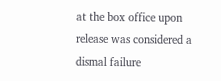at the box office upon release was considered a dismal failure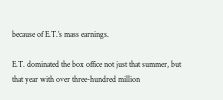because of E.T.’s mass earnings.

E.T. dominated the box office not just that summer, but that year with over three-hundred million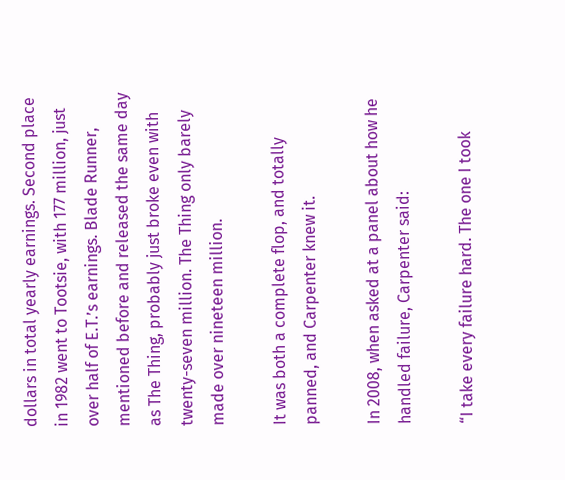dollars in total yearly earnings. Second place in 1982 went to Tootsie, with 177 million, just over half of E.T.’s earnings. Blade Runner, mentioned before and released the same day as The Thing, probably just broke even with twenty-seven million. The Thing only barely made over nineteen million.

It was both a complete flop, and totally panned, and Carpenter knew it.

In 2008, when asked at a panel about how he handled failure, Carpenter said:

“I take every failure hard. The one I took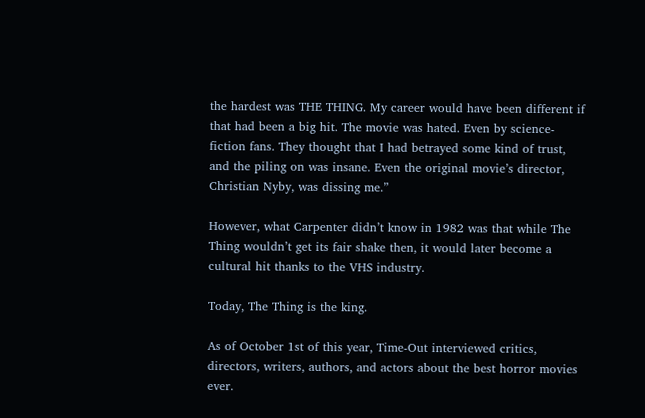the hardest was THE THING. My career would have been different if that had been a big hit. The movie was hated. Even by science-fiction fans. They thought that I had betrayed some kind of trust, and the piling on was insane. Even the original movie’s director, Christian Nyby, was dissing me.”

However, what Carpenter didn’t know in 1982 was that while The Thing wouldn’t get its fair shake then, it would later become a cultural hit thanks to the VHS industry.

Today, The Thing is the king.

As of October 1st of this year, Time-Out interviewed critics, directors, writers, authors, and actors about the best horror movies ever.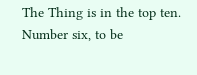The Thing is in the top ten. Number six, to be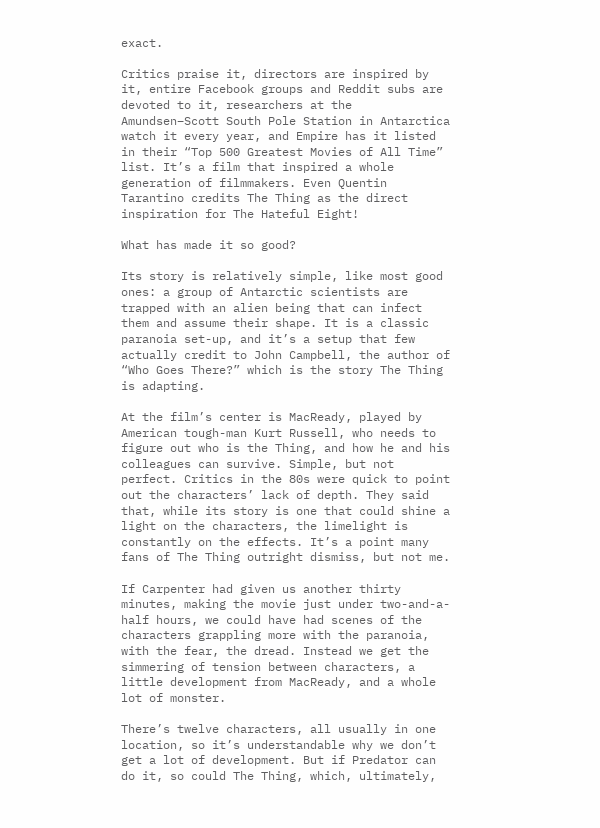exact.

Critics praise it, directors are inspired by it, entire Facebook groups and Reddit subs are devoted to it, researchers at the Amundsen–Scott South Pole Station in Antarctica watch it every year, and Empire has it listed in their “Top 500 Greatest Movies of All Time” list. It’s a film that inspired a whole generation of filmmakers. Even Quentin Tarantino credits The Thing as the direct inspiration for The Hateful Eight!

What has made it so good?

Its story is relatively simple, like most good ones: a group of Antarctic scientists are trapped with an alien being that can infect them and assume their shape. It is a classic paranoia set-up, and it’s a setup that few actually credit to John Campbell, the author of “Who Goes There?” which is the story The Thing is adapting.

At the film’s center is MacReady, played by American tough-man Kurt Russell, who needs to figure out who is the Thing, and how he and his colleagues can survive. Simple, but not perfect. Critics in the 80s were quick to point out the characters’ lack of depth. They said that, while its story is one that could shine a light on the characters, the limelight is constantly on the effects. It’s a point many fans of The Thing outright dismiss, but not me.

If Carpenter had given us another thirty minutes, making the movie just under two-and-a-half hours, we could have had scenes of the characters grappling more with the paranoia, with the fear, the dread. Instead we get the simmering of tension between characters, a little development from MacReady, and a whole lot of monster.

There’s twelve characters, all usually in one location, so it’s understandable why we don’t get a lot of development. But if Predator can do it, so could The Thing, which, ultimately,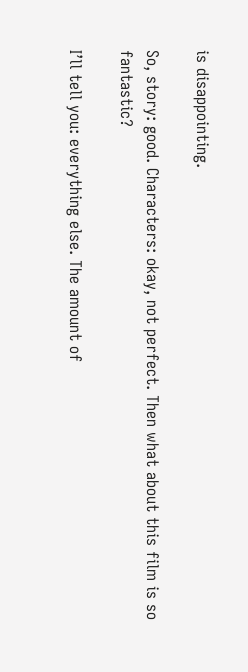is disappointing.

So, story: good. Characters: okay, not perfect. Then what about this film is so fantastic?

I’ll tell you: everything else. The amount of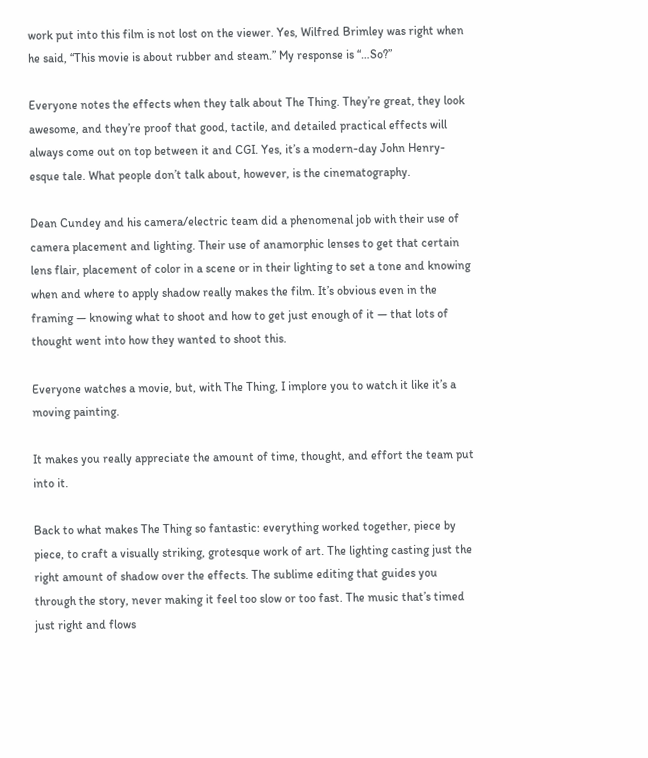work put into this film is not lost on the viewer. Yes, Wilfred Brimley was right when he said, “This movie is about rubber and steam.” My response is “…So?”

Everyone notes the effects when they talk about The Thing. They’re great, they look awesome, and they’re proof that good, tactile, and detailed practical effects will always come out on top between it and CGI. Yes, it’s a modern-day John Henry-esque tale. What people don’t talk about, however, is the cinematography.

Dean Cundey and his camera/electric team did a phenomenal job with their use of camera placement and lighting. Their use of anamorphic lenses to get that certain lens flair, placement of color in a scene or in their lighting to set a tone and knowing when and where to apply shadow really makes the film. It’s obvious even in the framing — knowing what to shoot and how to get just enough of it — that lots of thought went into how they wanted to shoot this.

Everyone watches a movie, but, with The Thing, I implore you to watch it like it’s a moving painting.

It makes you really appreciate the amount of time, thought, and effort the team put into it.

Back to what makes The Thing so fantastic: everything worked together, piece by piece, to craft a visually striking, grotesque work of art. The lighting casting just the right amount of shadow over the effects. The sublime editing that guides you through the story, never making it feel too slow or too fast. The music that’s timed just right and flows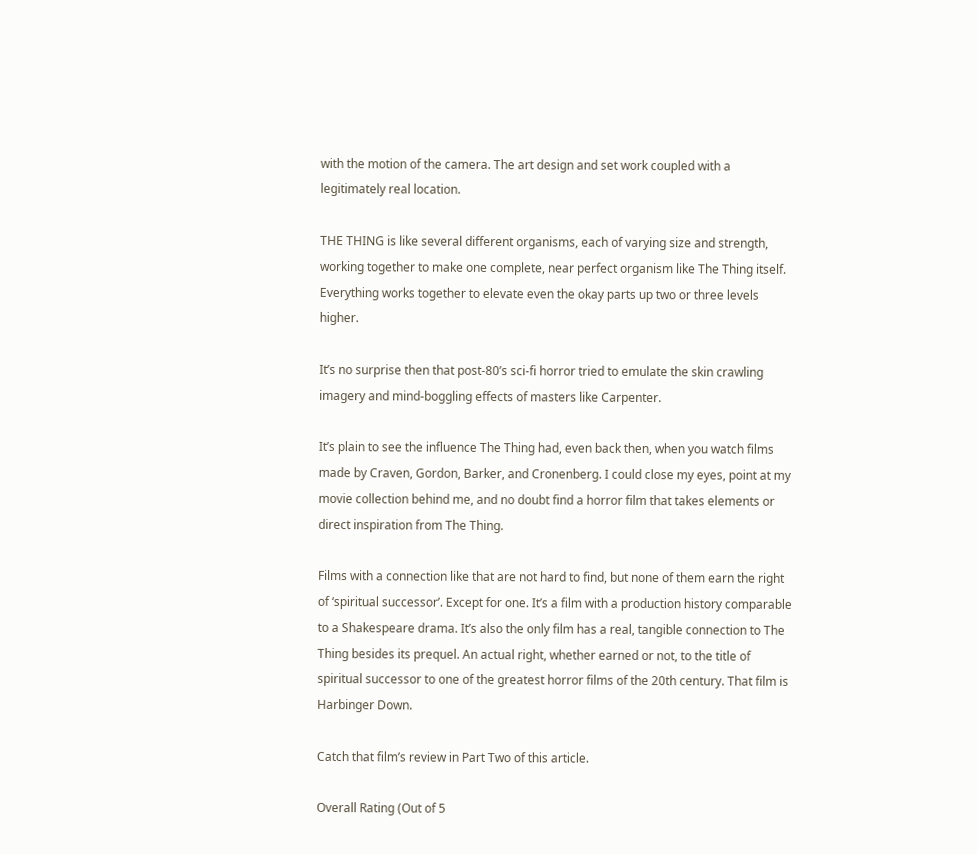with the motion of the camera. The art design and set work coupled with a legitimately real location.

THE THING is like several different organisms, each of varying size and strength, working together to make one complete, near perfect organism like The Thing itself. Everything works together to elevate even the okay parts up two or three levels higher.

It’s no surprise then that post-80’s sci-fi horror tried to emulate the skin crawling imagery and mind-boggling effects of masters like Carpenter.

It’s plain to see the influence The Thing had, even back then, when you watch films made by Craven, Gordon, Barker, and Cronenberg. I could close my eyes, point at my movie collection behind me, and no doubt find a horror film that takes elements or direct inspiration from The Thing.

Films with a connection like that are not hard to find, but none of them earn the right of ‘spiritual successor’. Except for one. It’s a film with a production history comparable to a Shakespeare drama. It’s also the only film has a real, tangible connection to The Thing besides its prequel. An actual right, whether earned or not, to the title of spiritual successor to one of the greatest horror films of the 20th century. That film is Harbinger Down.

Catch that film’s review in Part Two of this article.

Overall Rating (Out of 5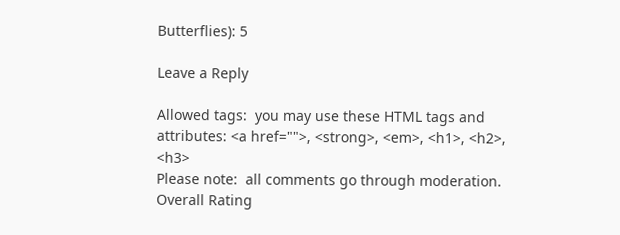Butterflies): 5

Leave a Reply

Allowed tags:  you may use these HTML tags and attributes: <a href="">, <strong>, <em>, <h1>, <h2>, <h3>
Please note:  all comments go through moderation.
Overall Rating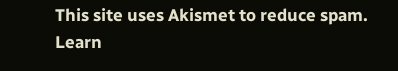This site uses Akismet to reduce spam. Learn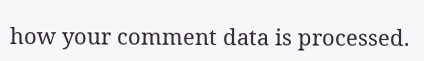how your comment data is processed.